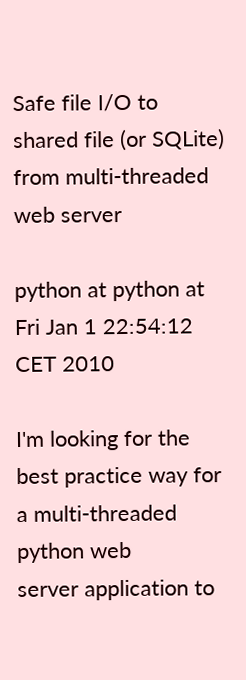Safe file I/O to shared file (or SQLite) from multi-threaded web server

python at python at
Fri Jan 1 22:54:12 CET 2010

I'm looking for the best practice way for a multi-threaded python web
server application to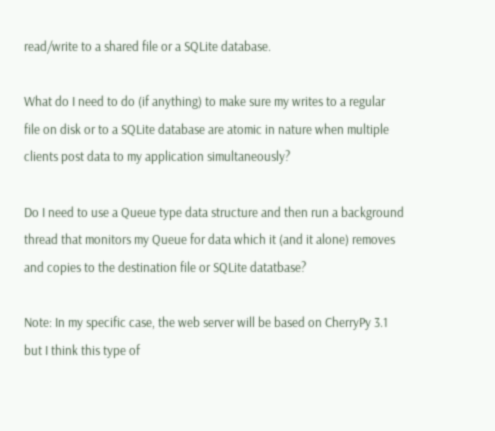read/write to a shared file or a SQLite database.

What do I need to do (if anything) to make sure my writes to a regular
file on disk or to a SQLite database are atomic in nature when multiple
clients post data to my application simultaneously?

Do I need to use a Queue type data structure and then run a background
thread that monitors my Queue for data which it (and it alone) removes
and copies to the destination file or SQLite datatbase?

Note: In my specific case, the web server will be based on CherryPy 3.1
but I think this type of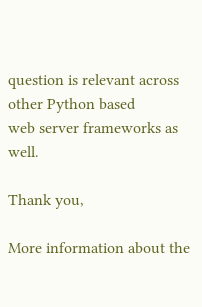question is relevant across other Python based
web server frameworks as well.

Thank you,

More information about the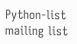Python-list mailing list